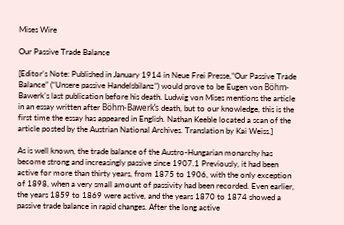Mises Wire

Our Passive Trade Balance

[Editor’s Note: Published in January 1914 in Neue Frei Presse,”Our Passive Trade Balance” (“Unsere passive Handelsbilanz”) would prove to be Eugen von Böhm-Bawerk’s last publication before his death. Ludwig von Mises mentions the article in an essay written after Böhm-Bawerk’s death, but to our knowledge, this is the first time the essay has appeared in English. Nathan Keeble located a scan of the article posted by the Austrian National Archives. Translation by Kai Weiss.]

As is well known, the trade balance of the Austro-Hungarian monarchy has become strong and increasingly passive since 1907.1 Previously, it had been active for more than thirty years, from 1875 to 1906, with the only exception of 1898, when a very small amount of passivity had been recorded. Even earlier, the years 1859 to 1869 were active, and the years 1870 to 1874 showed a passive trade balance in rapid changes. After the long active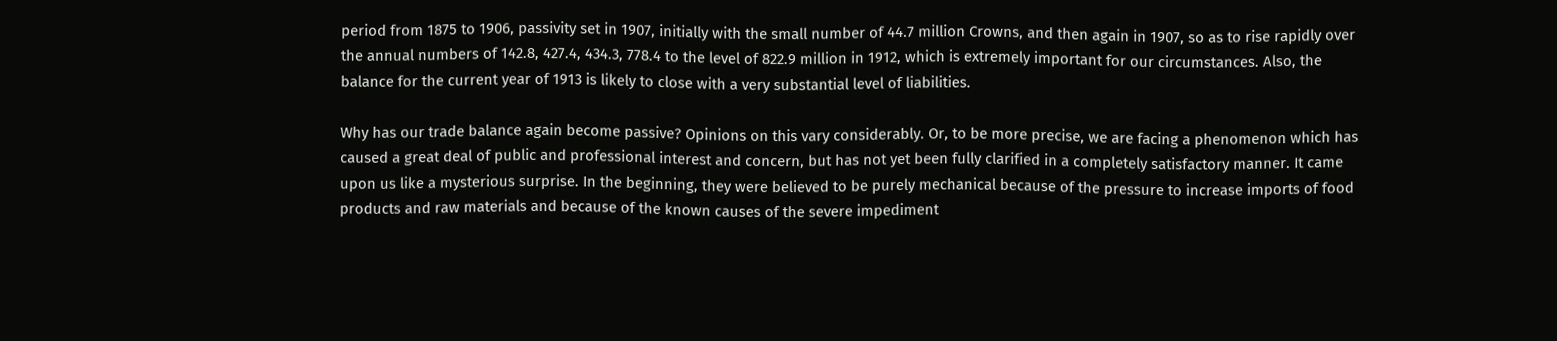period from 1875 to 1906, passivity set in 1907, initially with the small number of 44.7 million Crowns, and then again in 1907, so as to rise rapidly over the annual numbers of 142.8, 427.4, 434.3, 778.4 to the level of 822.9 million in 1912, which is extremely important for our circumstances. Also, the balance for the current year of 1913 is likely to close with a very substantial level of liabilities.

Why has our trade balance again become passive? Opinions on this vary considerably. Or, to be more precise, we are facing a phenomenon which has caused a great deal of public and professional interest and concern, but has not yet been fully clarified in a completely satisfactory manner. It came upon us like a mysterious surprise. In the beginning, they were believed to be purely mechanical because of the pressure to increase imports of food products and raw materials and because of the known causes of the severe impediment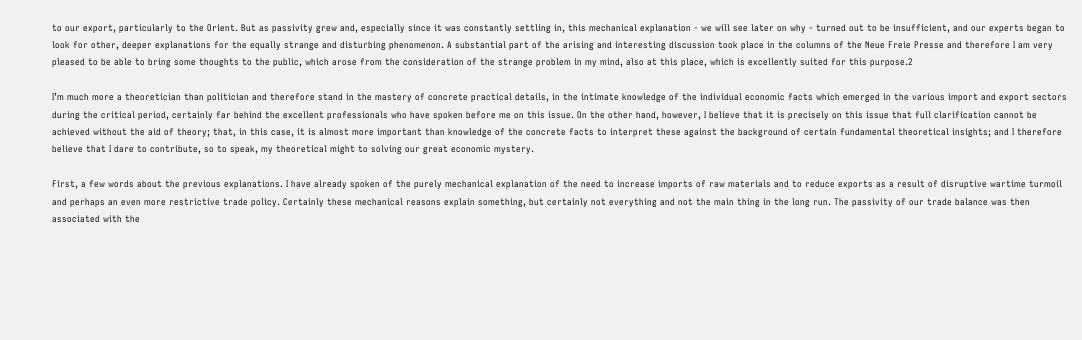to our export, particularly to the Orient. But as passivity grew and, especially since it was constantly settling in, this mechanical explanation - we will see later on why - turned out to be insufficient, and our experts began to look for other, deeper explanations for the equally strange and disturbing phenomenon. A substantial part of the arising and interesting discussion took place in the columns of the Neue Freie Presse and therefore I am very pleased to be able to bring some thoughts to the public, which arose from the consideration of the strange problem in my mind, also at this place, which is excellently suited for this purpose.2

I’m much more a theoretician than politician and therefore stand in the mastery of concrete practical details, in the intimate knowledge of the individual economic facts which emerged in the various import and export sectors during the critical period, certainly far behind the excellent professionals who have spoken before me on this issue. On the other hand, however, I believe that it is precisely on this issue that full clarification cannot be achieved without the aid of theory; that, in this case, it is almost more important than knowledge of the concrete facts to interpret these against the background of certain fundamental theoretical insights; and I therefore believe that I dare to contribute, so to speak, my theoretical might to solving our great economic mystery.

First, a few words about the previous explanations. I have already spoken of the purely mechanical explanation of the need to increase imports of raw materials and to reduce exports as a result of disruptive wartime turmoil and perhaps an even more restrictive trade policy. Certainly these mechanical reasons explain something, but certainly not everything and not the main thing in the long run. The passivity of our trade balance was then associated with the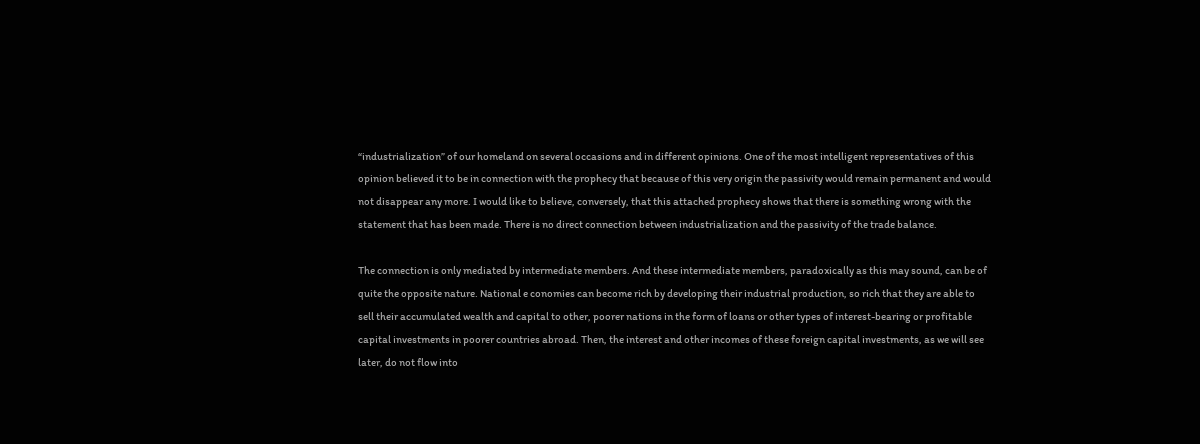“industrialization” of our homeland on several occasions and in different opinions. One of the most intelligent representatives of this opinion believed it to be in connection with the prophecy that because of this very origin the passivity would remain permanent and would not disappear any more. I would like to believe, conversely, that this attached prophecy shows that there is something wrong with the statement that has been made. There is no direct connection between industrialization and the passivity of the trade balance.

The connection is only mediated by intermediate members. And these intermediate members, paradoxically as this may sound, can be of quite the opposite nature. National e conomies can become rich by developing their industrial production, so rich that they are able to sell their accumulated wealth and capital to other, poorer nations in the form of loans or other types of interest-bearing or profitable capital investments in poorer countries abroad. Then, the interest and other incomes of these foreign capital investments, as we will see later, do not flow into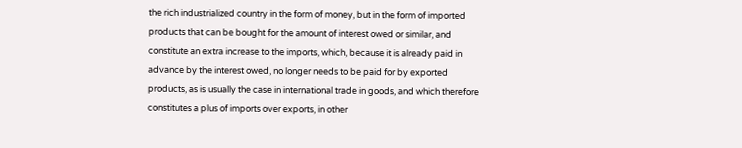the rich industrialized country in the form of money, but in the form of imported products that can be bought for the amount of interest owed or similar, and constitute an extra increase to the imports, which, because it is already paid in advance by the interest owed, no longer needs to be paid for by exported products, as is usually the case in international trade in goods, and which therefore constitutes a plus of imports over exports, in other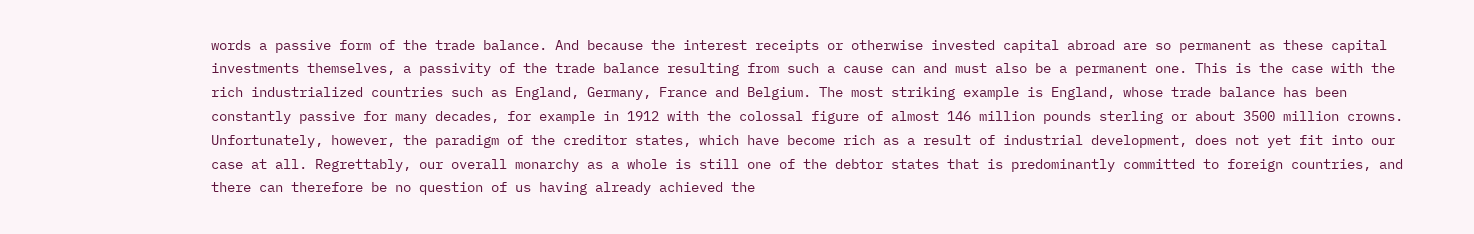words a passive form of the trade balance. And because the interest receipts or otherwise invested capital abroad are so permanent as these capital investments themselves, a passivity of the trade balance resulting from such a cause can and must also be a permanent one. This is the case with the rich industrialized countries such as England, Germany, France and Belgium. The most striking example is England, whose trade balance has been constantly passive for many decades, for example in 1912 with the colossal figure of almost 146 million pounds sterling or about 3500 million crowns. Unfortunately, however, the paradigm of the creditor states, which have become rich as a result of industrial development, does not yet fit into our case at all. Regrettably, our overall monarchy as a whole is still one of the debtor states that is predominantly committed to foreign countries, and there can therefore be no question of us having already achieved the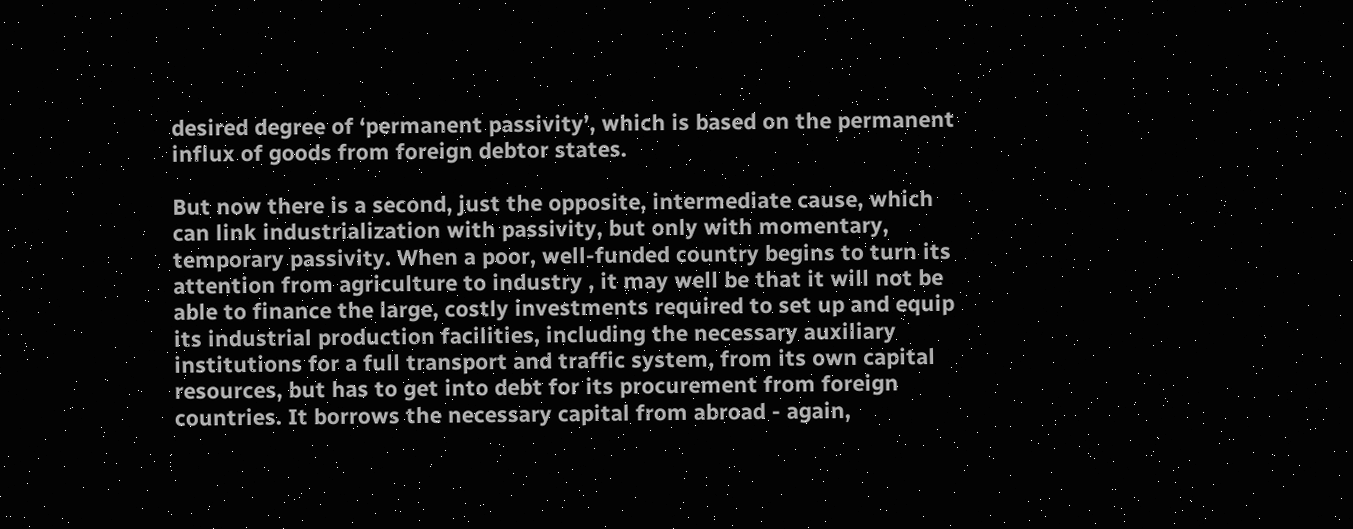desired degree of ‘permanent passivity’, which is based on the permanent influx of goods from foreign debtor states.

But now there is a second, just the opposite, intermediate cause, which can link industrialization with passivity, but only with momentary, temporary passivity. When a poor, well-funded country begins to turn its attention from agriculture to industry , it may well be that it will not be able to finance the large, costly investments required to set up and equip its industrial production facilities, including the necessary auxiliary institutions for a full transport and traffic system, from its own capital resources, but has to get into debt for its procurement from foreign countries. It borrows the necessary capital from abroad - again,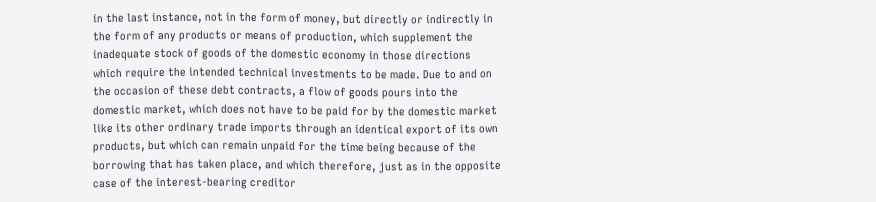in the last instance, not in the form of money, but directly or indirectly in the form of any products or means of production, which supplement the inadequate stock of goods of the domestic economy in those directions which require the intended technical investments to be made. Due to and on the occasion of these debt contracts, a flow of goods pours into the domestic market, which does not have to be paid for by the domestic market like its other ordinary trade imports through an identical export of its own products, but which can remain unpaid for the time being because of the borrowing that has taken place, and which therefore, just as in the opposite case of the interest-bearing creditor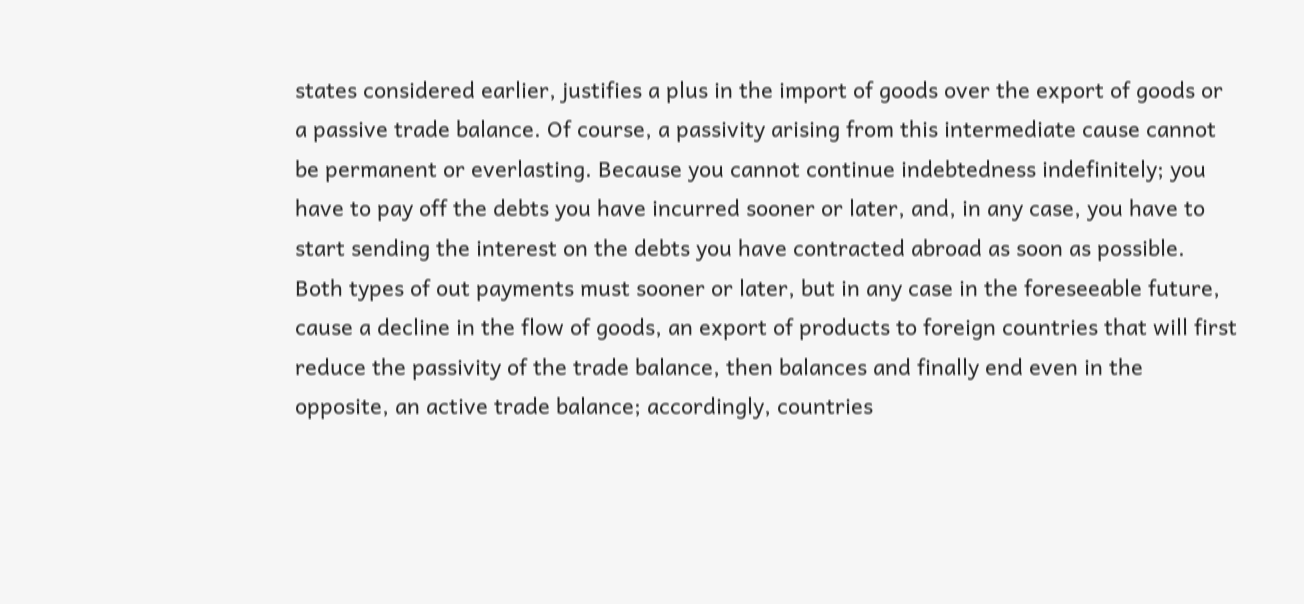states considered earlier, justifies a plus in the import of goods over the export of goods or a passive trade balance. Of course, a passivity arising from this intermediate cause cannot be permanent or everlasting. Because you cannot continue indebtedness indefinitely; you have to pay off the debts you have incurred sooner or later, and, in any case, you have to start sending the interest on the debts you have contracted abroad as soon as possible. Both types of out payments must sooner or later, but in any case in the foreseeable future, cause a decline in the flow of goods, an export of products to foreign countries that will first reduce the passivity of the trade balance, then balances and finally end even in the opposite, an active trade balance; accordingly, countries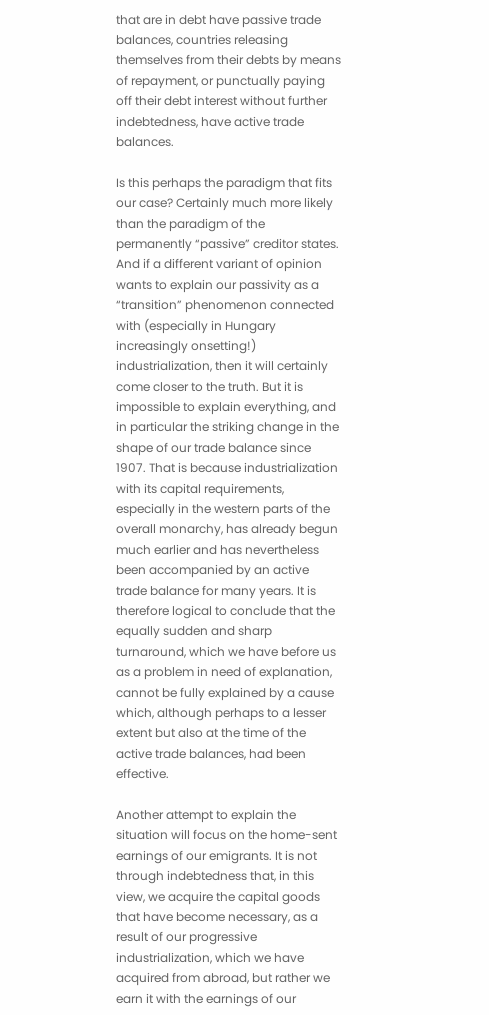that are in debt have passive trade balances, countries releasing themselves from their debts by means of repayment, or punctually paying off their debt interest without further indebtedness, have active trade balances.

Is this perhaps the paradigm that fits our case? Certainly much more likely than the paradigm of the permanently “passive” creditor states. And if a different variant of opinion wants to explain our passivity as a “transition” phenomenon connected with (especially in Hungary increasingly onsetting!) industrialization, then it will certainly come closer to the truth. But it is impossible to explain everything, and in particular the striking change in the shape of our trade balance since 1907. That is because industrialization with its capital requirements, especially in the western parts of the overall monarchy, has already begun much earlier and has nevertheless been accompanied by an active trade balance for many years. It is therefore logical to conclude that the equally sudden and sharp turnaround, which we have before us as a problem in need of explanation, cannot be fully explained by a cause which, although perhaps to a lesser extent but also at the time of the active trade balances, had been effective.

Another attempt to explain the situation will focus on the home-sent earnings of our emigrants. It is not through indebtedness that, in this view, we acquire the capital goods that have become necessary, as a result of our progressive industrialization, which we have acquired from abroad, but rather we earn it with the earnings of our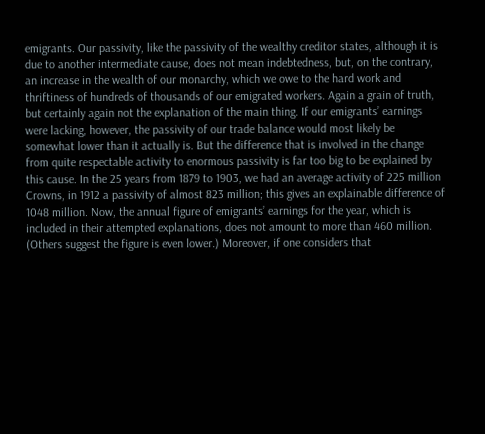emigrants. Our passivity, like the passivity of the wealthy creditor states, although it is due to another intermediate cause, does not mean indebtedness, but, on the contrary, an increase in the wealth of our monarchy, which we owe to the hard work and thriftiness of hundreds of thousands of our emigrated workers. Again a grain of truth, but certainly again not the explanation of the main thing. If our emigrants’ earnings were lacking, however, the passivity of our trade balance would most likely be somewhat lower than it actually is. But the difference that is involved in the change from quite respectable activity to enormous passivity is far too big to be explained by this cause. In the 25 years from 1879 to 1903, we had an average activity of 225 million Crowns, in 1912 a passivity of almost 823 million; this gives an explainable difference of 1048 million. Now, the annual figure of emigrants’ earnings for the year, which is included in their attempted explanations, does not amount to more than 460 million. (Others suggest the figure is even lower.) Moreover, if one considers that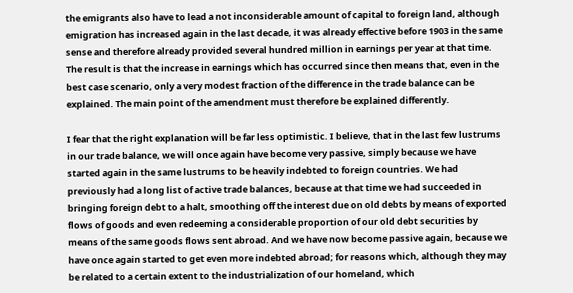the emigrants also have to lead a not inconsiderable amount of capital to foreign land, although emigration has increased again in the last decade, it was already effective before 1903 in the same sense and therefore already provided several hundred million in earnings per year at that time. The result is that the increase in earnings which has occurred since then means that, even in the best case scenario, only a very modest fraction of the difference in the trade balance can be explained. The main point of the amendment must therefore be explained differently.

I fear that the right explanation will be far less optimistic. I believe, that in the last few lustrums in our trade balance, we will once again have become very passive, simply because we have started again in the same lustrums to be heavily indebted to foreign countries. We had previously had a long list of active trade balances, because at that time we had succeeded in bringing foreign debt to a halt, smoothing off the interest due on old debts by means of exported flows of goods and even redeeming a considerable proportion of our old debt securities by means of the same goods flows sent abroad. And we have now become passive again, because we have once again started to get even more indebted abroad; for reasons which, although they may be related to a certain extent to the industrialization of our homeland, which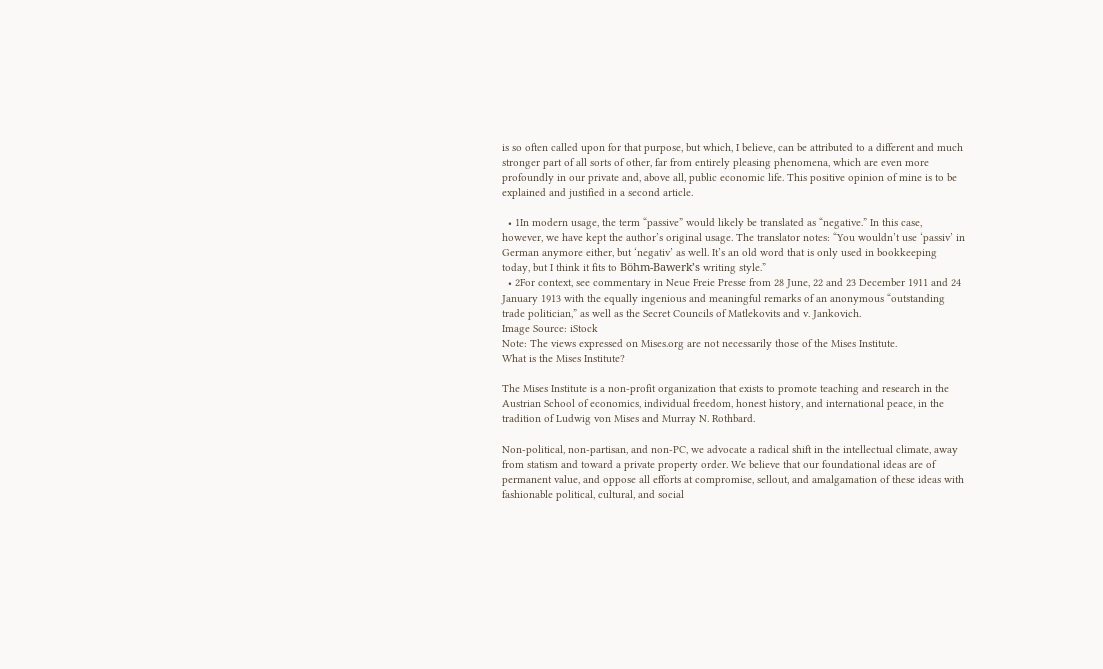is so often called upon for that purpose, but which, I believe, can be attributed to a different and much stronger part of all sorts of other, far from entirely pleasing phenomena, which are even more profoundly in our private and, above all, public economic life. This positive opinion of mine is to be explained and justified in a second article.

  • 1In modern usage, the term “passive” would likely be translated as “negative.” In this case, however, we have kept the author’s original usage. The translator notes: “You wouldn’t use ‘passiv’ in German anymore either, but ‘negativ’ as well. It’s an old word that is only used in bookkeeping today, but I think it fits to Böhm-Bawerk’s writing style.”
  • 2For context, see commentary in Neue Freie Presse from 28 June, 22 and 23 December 1911 and 24 January 1913 with the equally ingenious and meaningful remarks of an anonymous “outstanding trade politician,” as well as the Secret Councils of Matlekovits and v. Jankovich.
Image Source: iStock
Note: The views expressed on Mises.org are not necessarily those of the Mises Institute.
What is the Mises Institute?

The Mises Institute is a non-profit organization that exists to promote teaching and research in the Austrian School of economics, individual freedom, honest history, and international peace, in the tradition of Ludwig von Mises and Murray N. Rothbard.

Non-political, non-partisan, and non-PC, we advocate a radical shift in the intellectual climate, away from statism and toward a private property order. We believe that our foundational ideas are of permanent value, and oppose all efforts at compromise, sellout, and amalgamation of these ideas with fashionable political, cultural, and social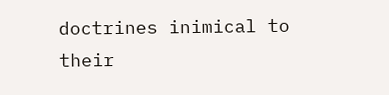doctrines inimical to their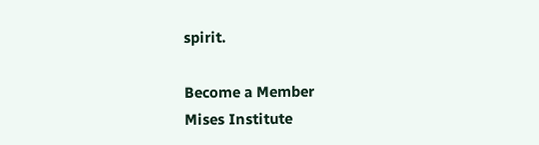spirit.

Become a Member
Mises Institute